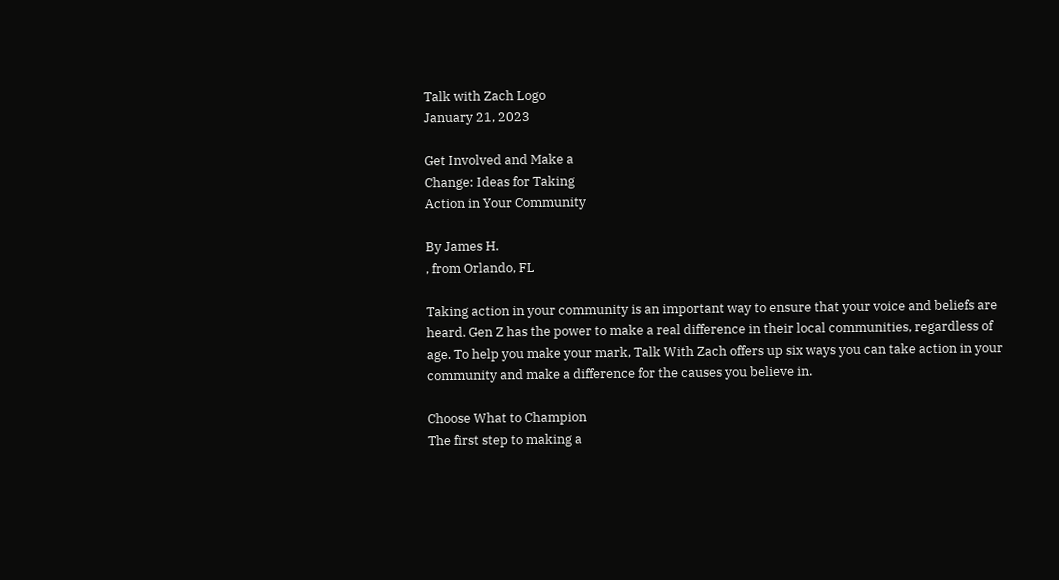Talk with Zach Logo
January 21, 2023

Get Involved and Make a
Change: Ideas for Taking
Action in Your Community

By James H.
, from Orlando, FL

Taking action in your community is an important way to ensure that your voice and beliefs are
heard. Gen Z has the power to make a real difference in their local communities, regardless of
age. To help you make your mark, Talk With Zach offers up six ways you can take action in your
community and make a difference for the causes you believe in.

Choose What to Champion
The first step to making a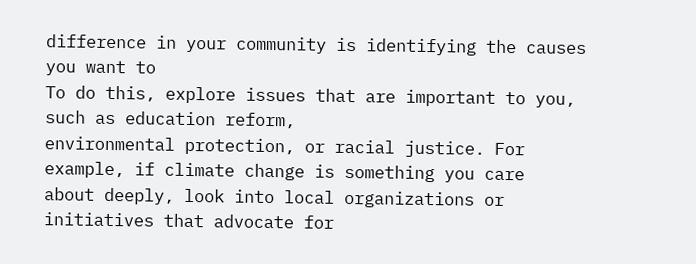difference in your community is identifying the causes you want to
To do this, explore issues that are important to you, such as education reform,
environmental protection, or racial justice. For example, if climate change is something you care
about deeply, look into local organizations or initiatives that advocate for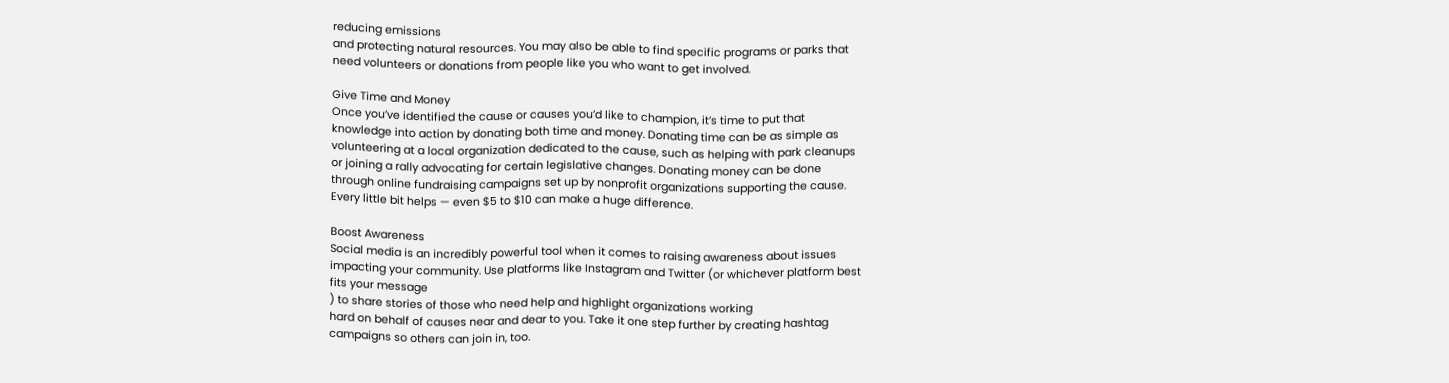reducing emissions
and protecting natural resources. You may also be able to find specific programs or parks that
need volunteers or donations from people like you who want to get involved.

Give Time and Money
Once you’ve identified the cause or causes you’d like to champion, it’s time to put that
knowledge into action by donating both time and money. Donating time can be as simple as
volunteering at a local organization dedicated to the cause, such as helping with park cleanups
or joining a rally advocating for certain legislative changes. Donating money can be done
through online fundraising campaigns set up by nonprofit organizations supporting the cause.
Every little bit helps — even $5 to $10 can make a huge difference.

Boost Awareness
Social media is an incredibly powerful tool when it comes to raising awareness about issues
impacting your community. Use platforms like Instagram and Twitter (or whichever platform best
fits your message
) to share stories of those who need help and highlight organizations working
hard on behalf of causes near and dear to you. Take it one step further by creating hashtag
campaigns so others can join in, too.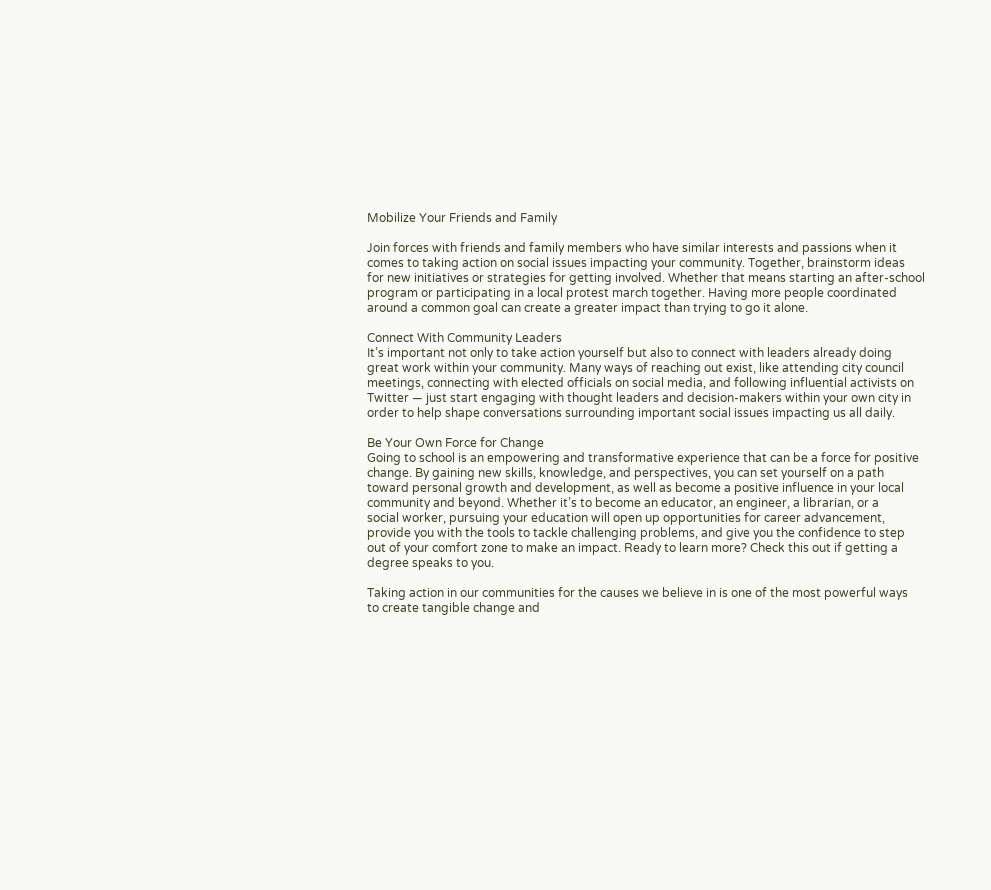Mobilize Your Friends and Family

Join forces with friends and family members who have similar interests and passions when it
comes to taking action on social issues impacting your community. Together, brainstorm ideas
for new initiatives or strategies for getting involved. Whether that means starting an after-school
program or participating in a local protest march together. Having more people coordinated
around a common goal can create a greater impact than trying to go it alone.

Connect With Community Leaders
It’s important not only to take action yourself but also to connect with leaders already doing
great work within your community. Many ways of reaching out exist, like attending city council
meetings, connecting with elected officials on social media, and following influential activists on
Twitter — just start engaging with thought leaders and decision-makers within your own city in
order to help shape conversations surrounding important social issues impacting us all daily.

Be Your Own Force for Change
Going to school is an empowering and transformative experience that can be a force for positive
change. By gaining new skills, knowledge, and perspectives, you can set yourself on a path
toward personal growth and development, as well as become a positive influence in your local
community and beyond. Whether it’s to become an educator, an engineer, a librarian, or a
social worker, pursuing your education will open up opportunities for career advancement,
provide you with the tools to tackle challenging problems, and give you the confidence to step
out of your comfort zone to make an impact. Ready to learn more? Check this out if getting a
degree speaks to you.

Taking action in our communities for the causes we believe in is one of the most powerful ways
to create tangible change and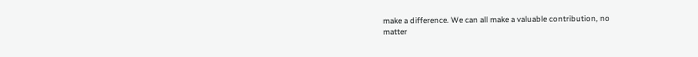make a difference. We can all make a valuable contribution, no
matter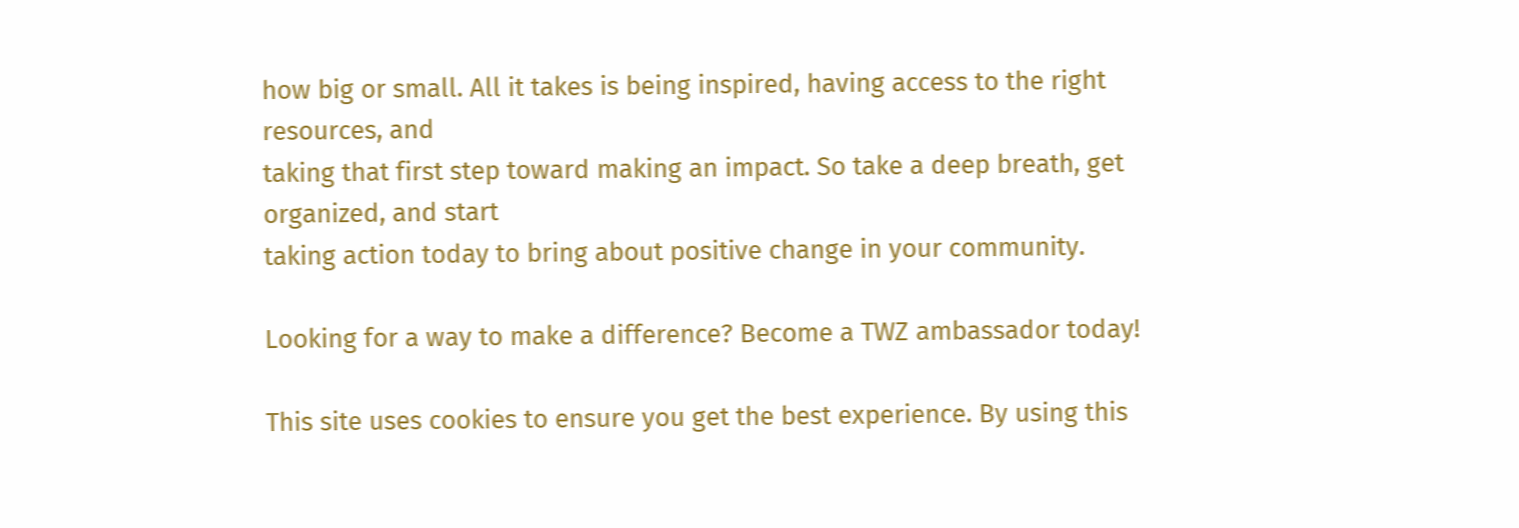how big or small. All it takes is being inspired, having access to the right resources, and
taking that first step toward making an impact. So take a deep breath, get organized, and start
taking action today to bring about positive change in your community.

Looking for a way to make a difference? Become a TWZ ambassador today!

This site uses cookies to ensure you get the best experience. By using this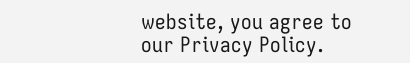website, you agree to our Privacy Policy.